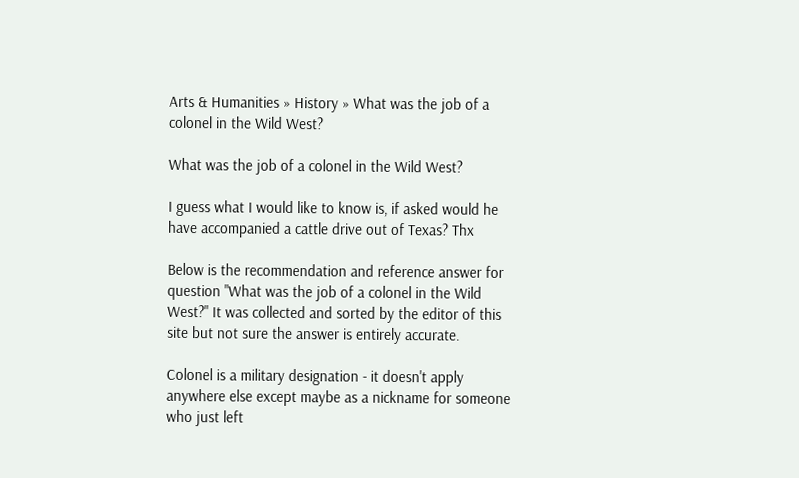Arts & Humanities » History » What was the job of a colonel in the Wild West?

What was the job of a colonel in the Wild West?

I guess what I would like to know is, if asked would he have accompanied a cattle drive out of Texas? Thx

Below is the recommendation and reference answer for question "What was the job of a colonel in the Wild West?" It was collected and sorted by the editor of this site but not sure the answer is entirely accurate.

Colonel is a military designation - it doesn't apply anywhere else except maybe as a nickname for someone who just left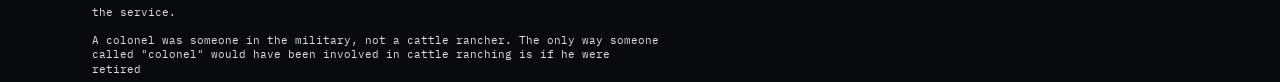the service.

A colonel was someone in the military, not a cattle rancher. The only way someone called "colonel" would have been involved in cattle ranching is if he were retired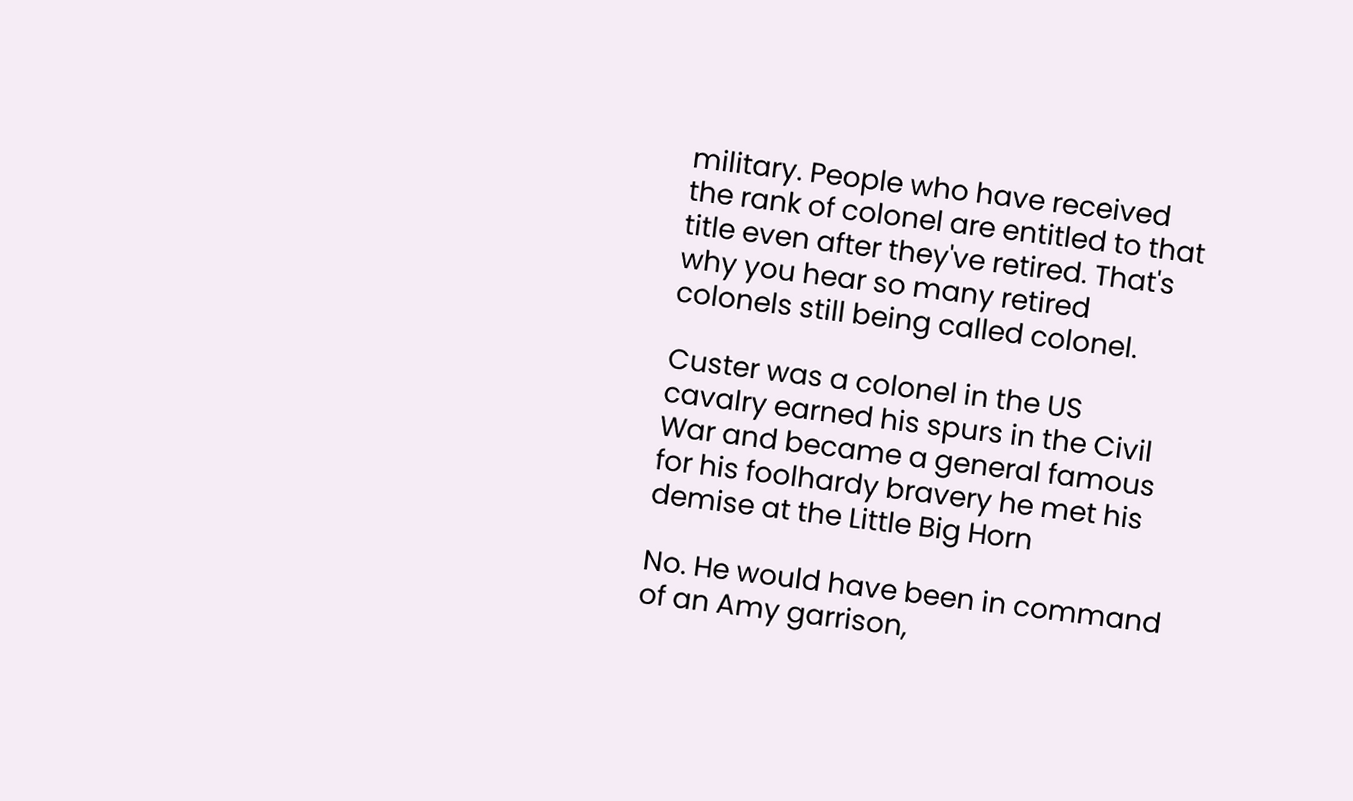military. People who have received the rank of colonel are entitled to that title even after they've retired. That's why you hear so many retired colonels still being called colonel.

Custer was a colonel in the US cavalry earned his spurs in the Civil War and became a general famous for his foolhardy bravery he met his demise at the Little Big Horn

No. He would have been in command of an Amy garrison,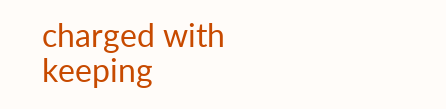charged with keeping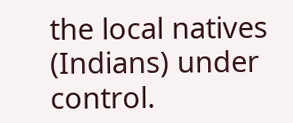the local natives (Indians) under control.